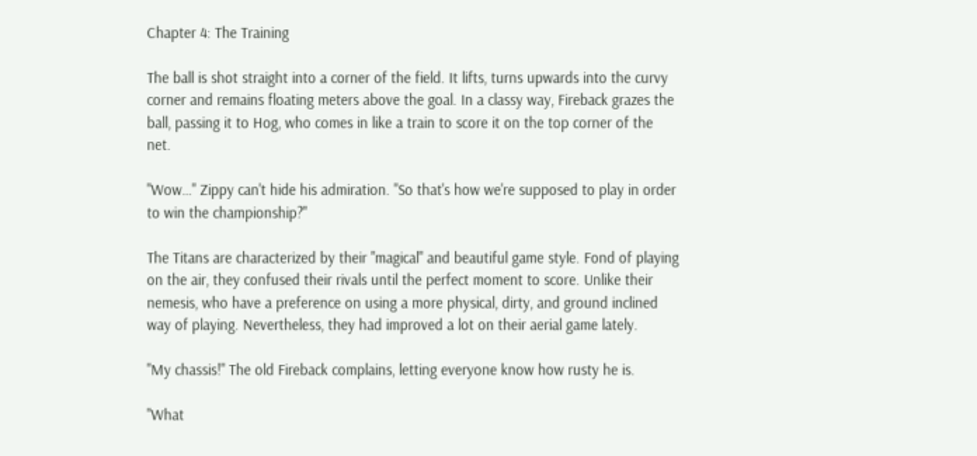Chapter 4: The Training

The ball is shot straight into a corner of the field. It lifts, turns upwards into the curvy corner and remains floating meters above the goal. In a classy way, Fireback grazes the ball, passing it to Hog, who comes in like a train to score it on the top corner of the net.

"Wow…" Zippy can't hide his admiration. "So that's how we're supposed to play in order to win the championship?"

The Titans are characterized by their "magical" and beautiful game style. Fond of playing on the air, they confused their rivals until the perfect moment to score. Unlike their nemesis, who have a preference on using a more physical, dirty, and ground inclined way of playing. Nevertheless, they had improved a lot on their aerial game lately.

"My chassis!" The old Fireback complains, letting everyone know how rusty he is.

"What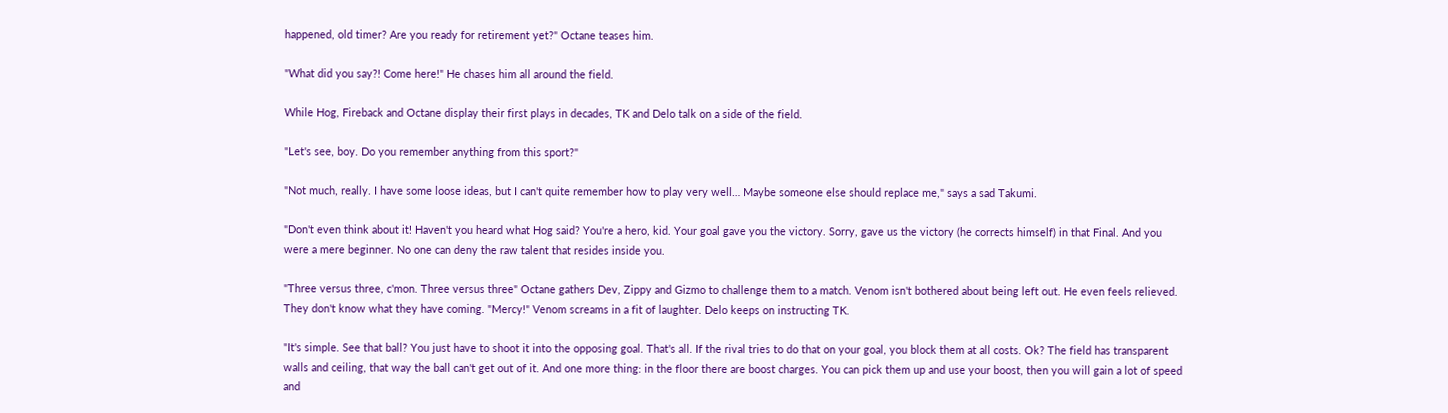happened, old timer? Are you ready for retirement yet?" Octane teases him.

"What did you say?! Come here!" He chases him all around the field.

While Hog, Fireback and Octane display their first plays in decades, TK and Delo talk on a side of the field.

"Let's see, boy. Do you remember anything from this sport?"

"Not much, really. I have some loose ideas, but I can't quite remember how to play very well… Maybe someone else should replace me," says a sad Takumi.

"Don't even think about it! Haven't you heard what Hog said? You're a hero, kid. Your goal gave you the victory. Sorry, gave us the victory (he corrects himself) in that Final. And you were a mere beginner. No one can deny the raw talent that resides inside you.

"Three versus three, c'mon. Three versus three" Octane gathers Dev, Zippy and Gizmo to challenge them to a match. Venom isn't bothered about being left out. He even feels relieved. They don't know what they have coming. "Mercy!" Venom screams in a fit of laughter. Delo keeps on instructing TK.

"It's simple. See that ball? You just have to shoot it into the opposing goal. That's all. If the rival tries to do that on your goal, you block them at all costs. Ok? The field has transparent walls and ceiling, that way the ball can't get out of it. And one more thing: in the floor there are boost charges. You can pick them up and use your boost, then you will gain a lot of speed and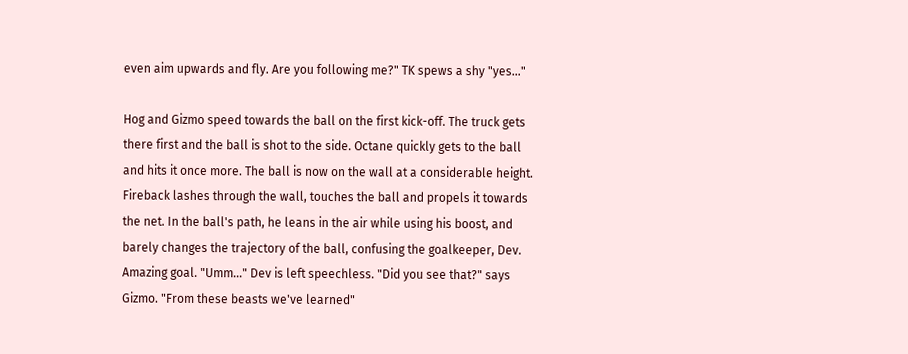even aim upwards and fly. Are you following me?" TK spews a shy "yes…"

Hog and Gizmo speed towards the ball on the first kick-off. The truck gets there first and the ball is shot to the side. Octane quickly gets to the ball and hits it once more. The ball is now on the wall at a considerable height. Fireback lashes through the wall, touches the ball and propels it towards the net. In the ball's path, he leans in the air while using his boost, and barely changes the trajectory of the ball, confusing the goalkeeper, Dev. Amazing goal. "Umm..." Dev is left speechless. "Did you see that?" says Gizmo. "From these beasts we've learned"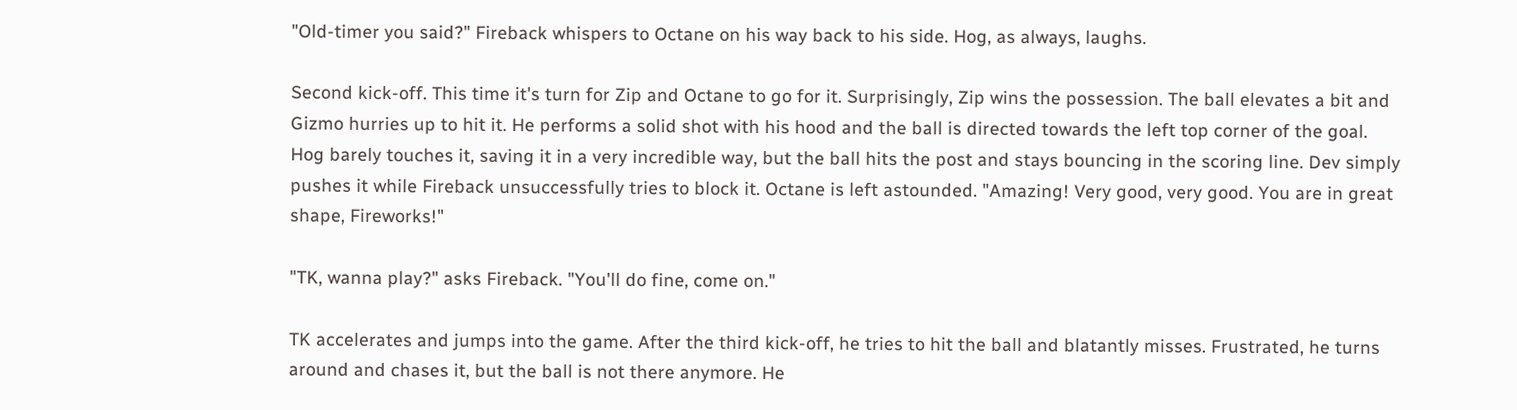"Old-timer you said?" Fireback whispers to Octane on his way back to his side. Hog, as always, laughs.

Second kick-off. This time it's turn for Zip and Octane to go for it. Surprisingly, Zip wins the possession. The ball elevates a bit and Gizmo hurries up to hit it. He performs a solid shot with his hood and the ball is directed towards the left top corner of the goal. Hog barely touches it, saving it in a very incredible way, but the ball hits the post and stays bouncing in the scoring line. Dev simply pushes it while Fireback unsuccessfully tries to block it. Octane is left astounded. "Amazing! Very good, very good. You are in great shape, Fireworks!"

"TK, wanna play?" asks Fireback. "You'll do fine, come on."

TK accelerates and jumps into the game. After the third kick-off, he tries to hit the ball and blatantly misses. Frustrated, he turns around and chases it, but the ball is not there anymore. He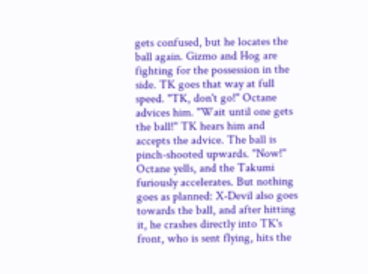gets confused, but he locates the ball again. Gizmo and Hog are fighting for the possession in the side. TK goes that way at full speed. "TK, don't go!" Octane advices him. "Wait until one gets the ball!" TK hears him and accepts the advice. The ball is pinch-shooted upwards. "Now!" Octane yells, and the Takumi furiously accelerates. But nothing goes as planned: X-Devil also goes towards the ball, and after hitting it, he crashes directly into TK's front, who is sent flying, hits the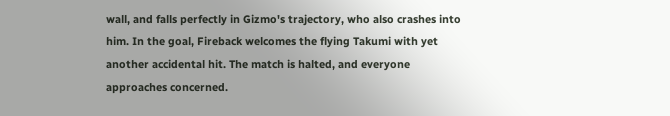wall, and falls perfectly in Gizmo's trajectory, who also crashes into him. In the goal, Fireback welcomes the flying Takumi with yet another accidental hit. The match is halted, and everyone approaches concerned.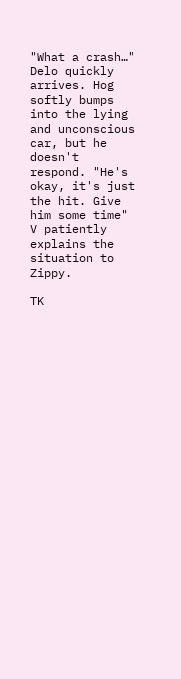"What a crash…" Delo quickly arrives. Hog softly bumps into the lying and unconscious car, but he doesn't respond. "He's okay, it's just the hit. Give him some time" V patiently explains the situation to Zippy.

TK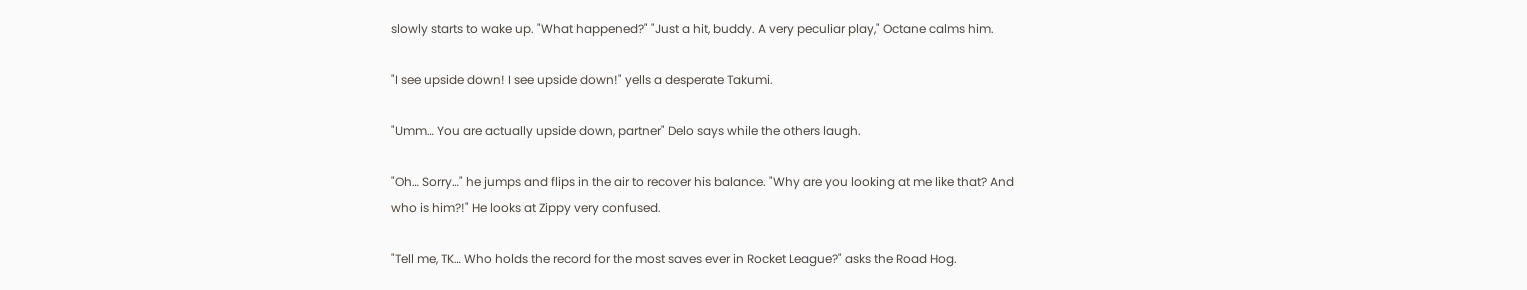slowly starts to wake up. "What happened?" "Just a hit, buddy. A very peculiar play," Octane calms him.

"I see upside down! I see upside down!" yells a desperate Takumi.

"Umm… You are actually upside down, partner" Delo says while the others laugh.

"Oh… Sorry…" he jumps and flips in the air to recover his balance. "Why are you looking at me like that? And who is him?!" He looks at Zippy very confused.

"Tell me, TK… Who holds the record for the most saves ever in Rocket League?" asks the Road Hog.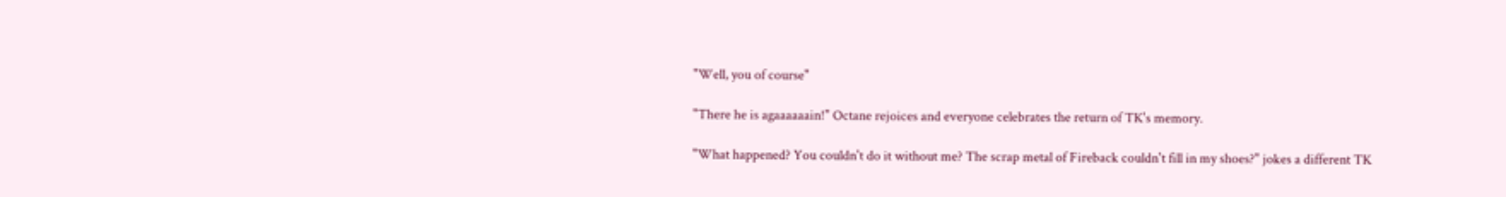"Well, you of course"

"There he is agaaaaaain!" Octane rejoices and everyone celebrates the return of TK's memory.

"What happened? You couldn't do it without me? The scrap metal of Fireback couldn't fill in my shoes?" jokes a different TK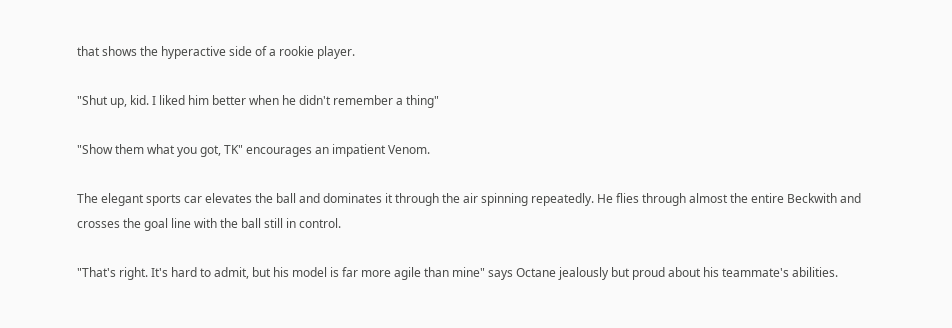that shows the hyperactive side of a rookie player.

"Shut up, kid. I liked him better when he didn't remember a thing"

"Show them what you got, TK" encourages an impatient Venom.

The elegant sports car elevates the ball and dominates it through the air spinning repeatedly. He flies through almost the entire Beckwith and crosses the goal line with the ball still in control.

"That's right. It's hard to admit, but his model is far more agile than mine" says Octane jealously but proud about his teammate's abilities.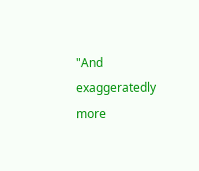"And exaggeratedly more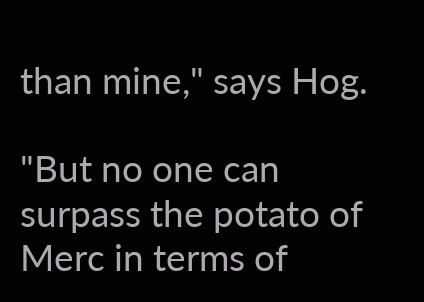than mine," says Hog.

"But no one can surpass the potato of Merc in terms of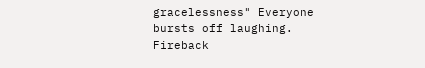gracelessness" Everyone bursts off laughing. Fireback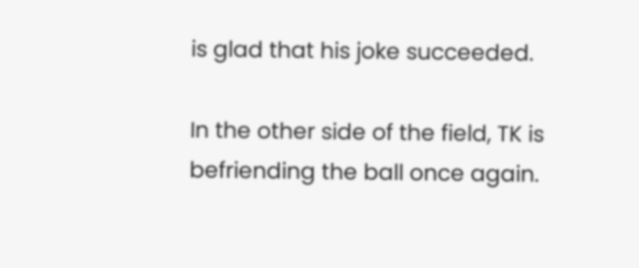is glad that his joke succeeded.

In the other side of the field, TK is befriending the ball once again.